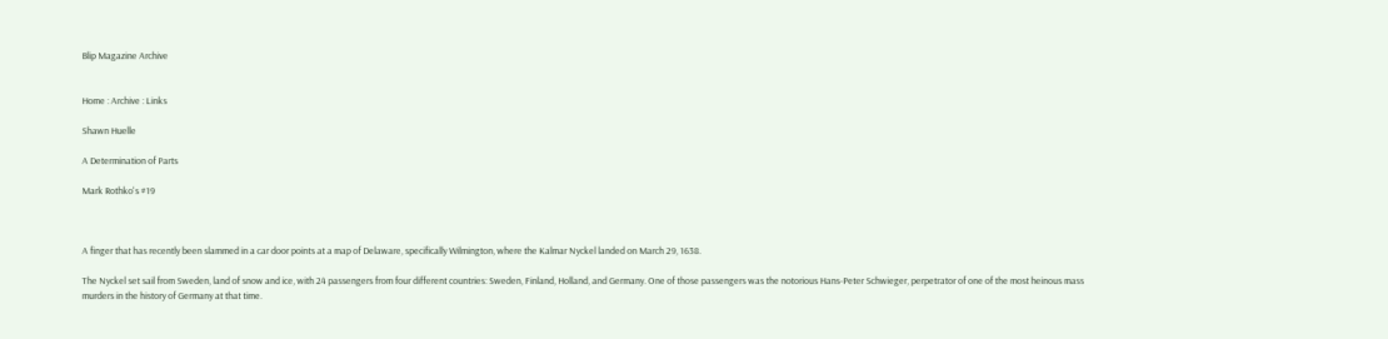Blip Magazine Archive


Home : Archive : Links

Shawn Huelle

A Determination of Parts

Mark Rothko's #19



A finger that has recently been slammed in a car door points at a map of Delaware, specifically Wilmington, where the Kalmar Nyckel landed on March 29, 1638.

The Nyckel set sail from Sweden, land of snow and ice, with 24 passengers from four different countries: Sweden, Finland, Holland, and Germany. One of those passengers was the notorious Hans-Peter Schwieger, perpetrator of one of the most heinous mass murders in the history of Germany at that time.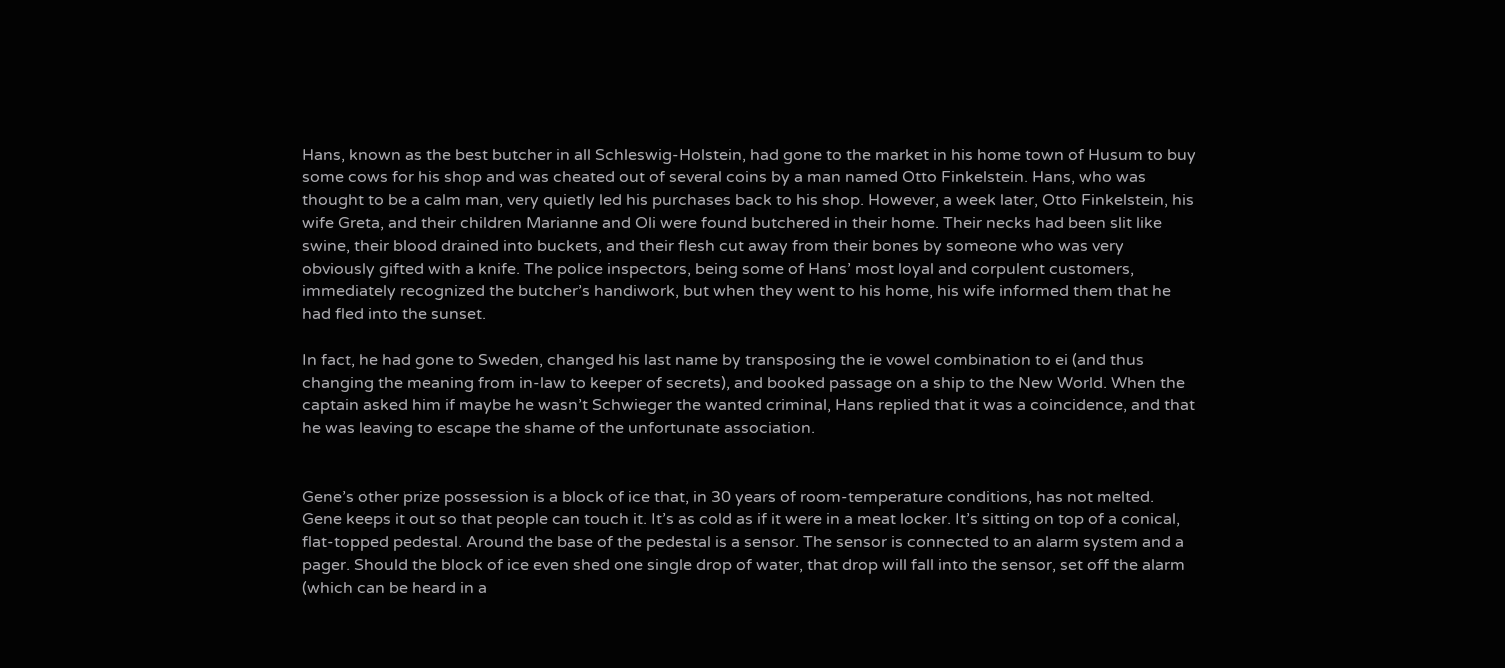Hans, known as the best butcher in all Schleswig-Holstein, had gone to the market in his home town of Husum to buy some cows for his shop and was cheated out of several coins by a man named Otto Finkelstein. Hans, who was thought to be a calm man, very quietly led his purchases back to his shop. However, a week later, Otto Finkelstein, his wife Greta, and their children Marianne and Oli were found butchered in their home. Their necks had been slit like swine, their blood drained into buckets, and their flesh cut away from their bones by someone who was very obviously gifted with a knife. The police inspectors, being some of Hans’ most loyal and corpulent customers, immediately recognized the butcher’s handiwork, but when they went to his home, his wife informed them that he had fled into the sunset.

In fact, he had gone to Sweden, changed his last name by transposing the ie vowel combination to ei (and thus changing the meaning from in-law to keeper of secrets), and booked passage on a ship to the New World. When the captain asked him if maybe he wasn’t Schwieger the wanted criminal, Hans replied that it was a coincidence, and that he was leaving to escape the shame of the unfortunate association.


Gene’s other prize possession is a block of ice that, in 30 years of room-temperature conditions, has not melted. Gene keeps it out so that people can touch it. It’s as cold as if it were in a meat locker. It’s sitting on top of a conical, flat-topped pedestal. Around the base of the pedestal is a sensor. The sensor is connected to an alarm system and a pager. Should the block of ice even shed one single drop of water, that drop will fall into the sensor, set off the alarm (which can be heard in a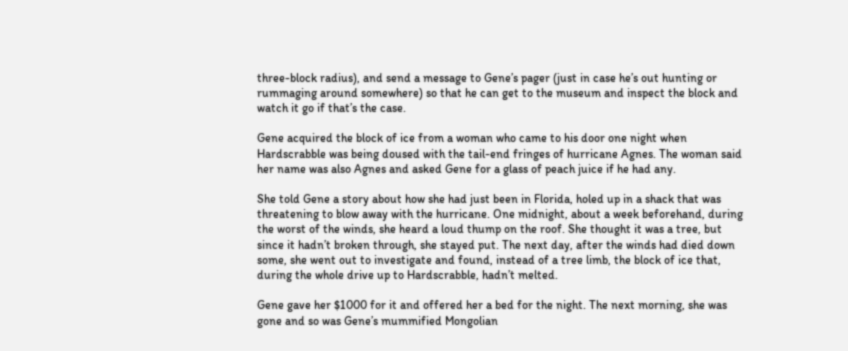three-block radius), and send a message to Gene’s pager (just in case he’s out hunting or rummaging around somewhere) so that he can get to the museum and inspect the block and watch it go if that’s the case.

Gene acquired the block of ice from a woman who came to his door one night when Hardscrabble was being doused with the tail-end fringes of hurricane Agnes. The woman said her name was also Agnes and asked Gene for a glass of peach juice if he had any.

She told Gene a story about how she had just been in Florida, holed up in a shack that was threatening to blow away with the hurricane. One midnight, about a week beforehand, during the worst of the winds, she heard a loud thump on the roof. She thought it was a tree, but since it hadn’t broken through, she stayed put. The next day, after the winds had died down some, she went out to investigate and found, instead of a tree limb, the block of ice that, during the whole drive up to Hardscrabble, hadn’t melted.

Gene gave her $1000 for it and offered her a bed for the night. The next morning, she was gone and so was Gene’s mummified Mongolian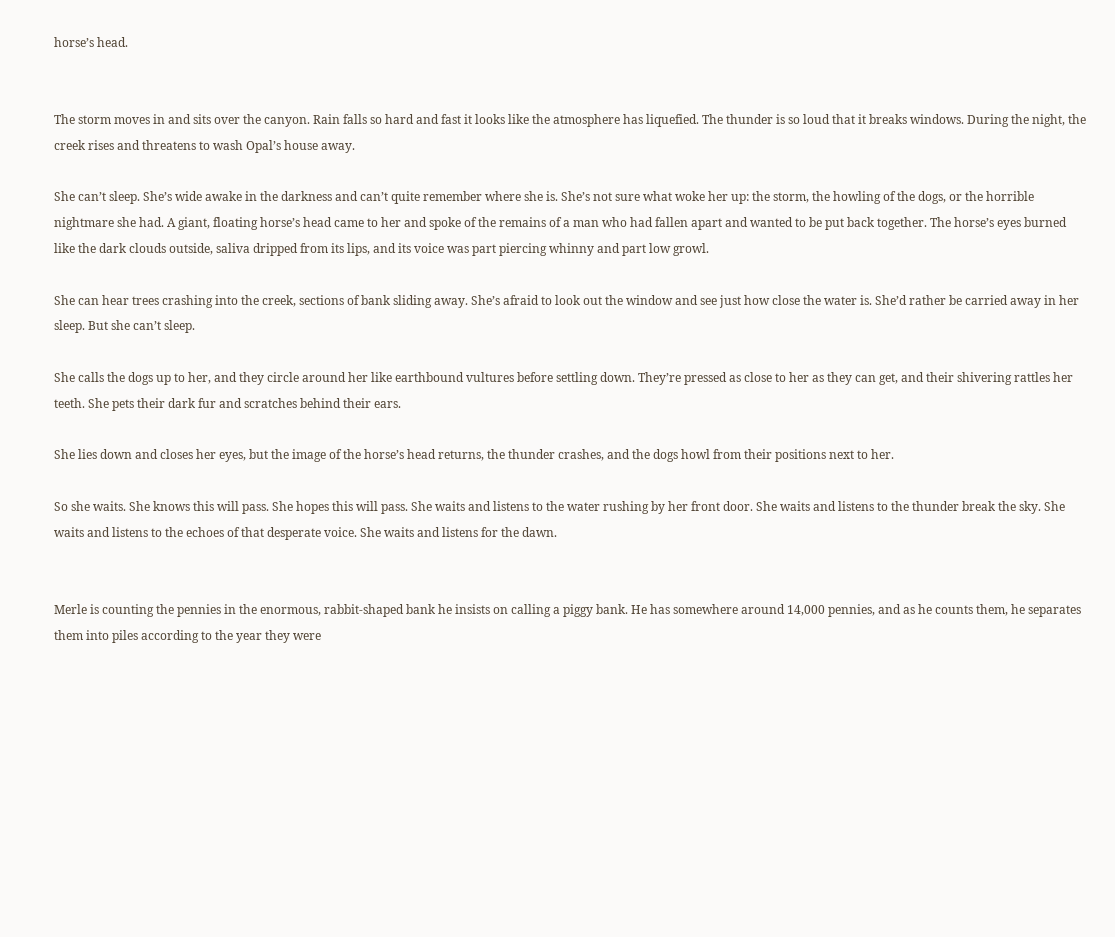horse’s head.


The storm moves in and sits over the canyon. Rain falls so hard and fast it looks like the atmosphere has liquefied. The thunder is so loud that it breaks windows. During the night, the creek rises and threatens to wash Opal’s house away.

She can’t sleep. She’s wide awake in the darkness and can’t quite remember where she is. She’s not sure what woke her up: the storm, the howling of the dogs, or the horrible nightmare she had. A giant, floating horse’s head came to her and spoke of the remains of a man who had fallen apart and wanted to be put back together. The horse’s eyes burned like the dark clouds outside, saliva dripped from its lips, and its voice was part piercing whinny and part low growl.

She can hear trees crashing into the creek, sections of bank sliding away. She’s afraid to look out the window and see just how close the water is. She’d rather be carried away in her sleep. But she can’t sleep.

She calls the dogs up to her, and they circle around her like earthbound vultures before settling down. They’re pressed as close to her as they can get, and their shivering rattles her teeth. She pets their dark fur and scratches behind their ears.

She lies down and closes her eyes, but the image of the horse’s head returns, the thunder crashes, and the dogs howl from their positions next to her.

So she waits. She knows this will pass. She hopes this will pass. She waits and listens to the water rushing by her front door. She waits and listens to the thunder break the sky. She waits and listens to the echoes of that desperate voice. She waits and listens for the dawn.


Merle is counting the pennies in the enormous, rabbit-shaped bank he insists on calling a piggy bank. He has somewhere around 14,000 pennies, and as he counts them, he separates them into piles according to the year they were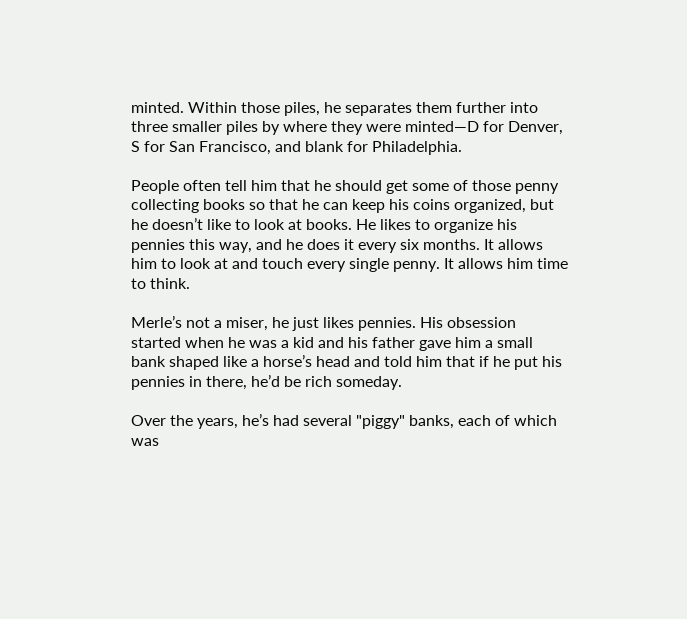minted. Within those piles, he separates them further into three smaller piles by where they were minted—D for Denver, S for San Francisco, and blank for Philadelphia.

People often tell him that he should get some of those penny collecting books so that he can keep his coins organized, but he doesn’t like to look at books. He likes to organize his pennies this way, and he does it every six months. It allows him to look at and touch every single penny. It allows him time to think.

Merle’s not a miser, he just likes pennies. His obsession started when he was a kid and his father gave him a small bank shaped like a horse’s head and told him that if he put his pennies in there, he’d be rich someday.

Over the years, he’s had several "piggy" banks, each of which was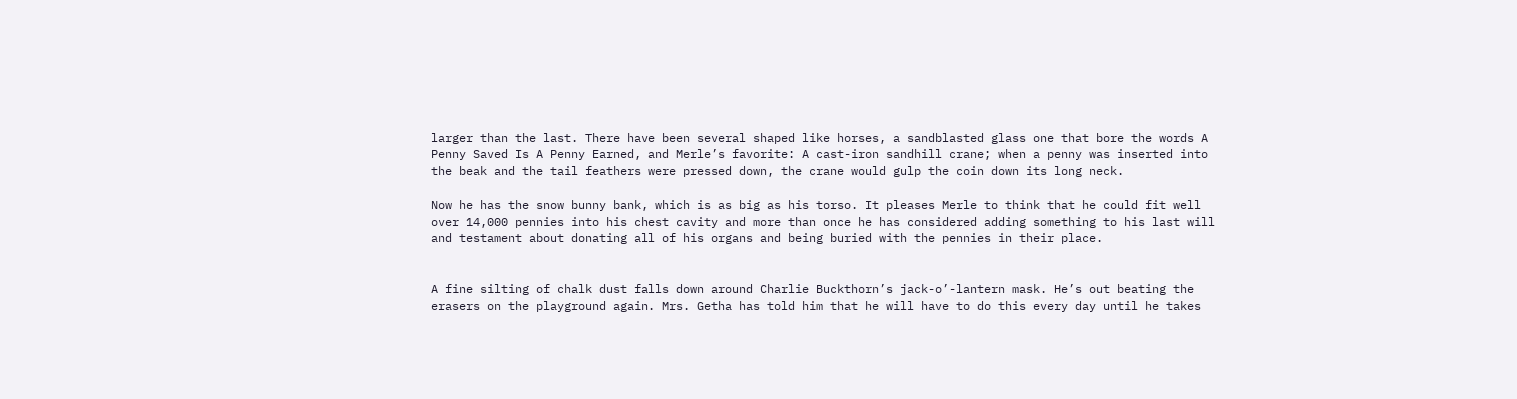larger than the last. There have been several shaped like horses, a sandblasted glass one that bore the words A Penny Saved Is A Penny Earned, and Merle’s favorite: A cast-iron sandhill crane; when a penny was inserted into the beak and the tail feathers were pressed down, the crane would gulp the coin down its long neck.

Now he has the snow bunny bank, which is as big as his torso. It pleases Merle to think that he could fit well over 14,000 pennies into his chest cavity and more than once he has considered adding something to his last will and testament about donating all of his organs and being buried with the pennies in their place.


A fine silting of chalk dust falls down around Charlie Buckthorn’s jack-o’-lantern mask. He’s out beating the erasers on the playground again. Mrs. Getha has told him that he will have to do this every day until he takes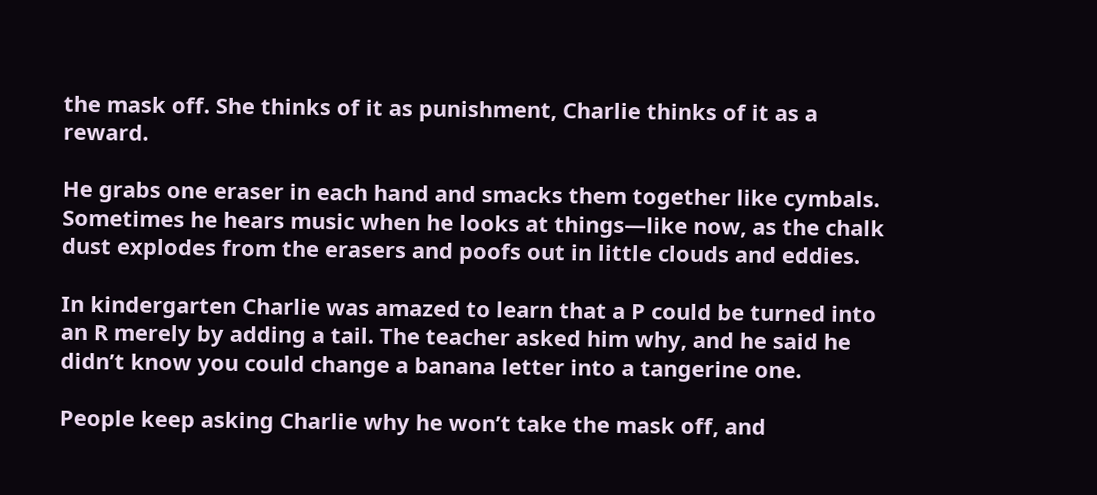the mask off. She thinks of it as punishment, Charlie thinks of it as a reward.

He grabs one eraser in each hand and smacks them together like cymbals. Sometimes he hears music when he looks at things—like now, as the chalk dust explodes from the erasers and poofs out in little clouds and eddies.

In kindergarten Charlie was amazed to learn that a P could be turned into an R merely by adding a tail. The teacher asked him why, and he said he didn’t know you could change a banana letter into a tangerine one.

People keep asking Charlie why he won’t take the mask off, and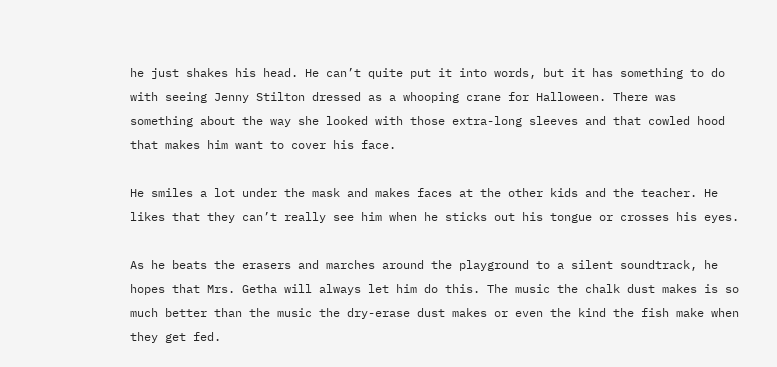he just shakes his head. He can’t quite put it into words, but it has something to do with seeing Jenny Stilton dressed as a whooping crane for Halloween. There was something about the way she looked with those extra-long sleeves and that cowled hood that makes him want to cover his face.

He smiles a lot under the mask and makes faces at the other kids and the teacher. He likes that they can’t really see him when he sticks out his tongue or crosses his eyes.

As he beats the erasers and marches around the playground to a silent soundtrack, he hopes that Mrs. Getha will always let him do this. The music the chalk dust makes is so much better than the music the dry-erase dust makes or even the kind the fish make when they get fed.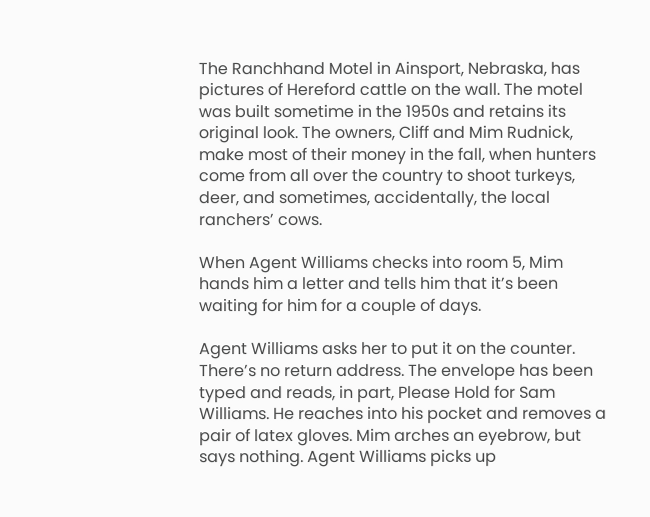The Ranchhand Motel in Ainsport, Nebraska, has pictures of Hereford cattle on the wall. The motel was built sometime in the 1950s and retains its original look. The owners, Cliff and Mim Rudnick, make most of their money in the fall, when hunters come from all over the country to shoot turkeys, deer, and sometimes, accidentally, the local ranchers’ cows.

When Agent Williams checks into room 5, Mim hands him a letter and tells him that it’s been waiting for him for a couple of days.

Agent Williams asks her to put it on the counter. There’s no return address. The envelope has been typed and reads, in part, Please Hold for Sam Williams. He reaches into his pocket and removes a pair of latex gloves. Mim arches an eyebrow, but says nothing. Agent Williams picks up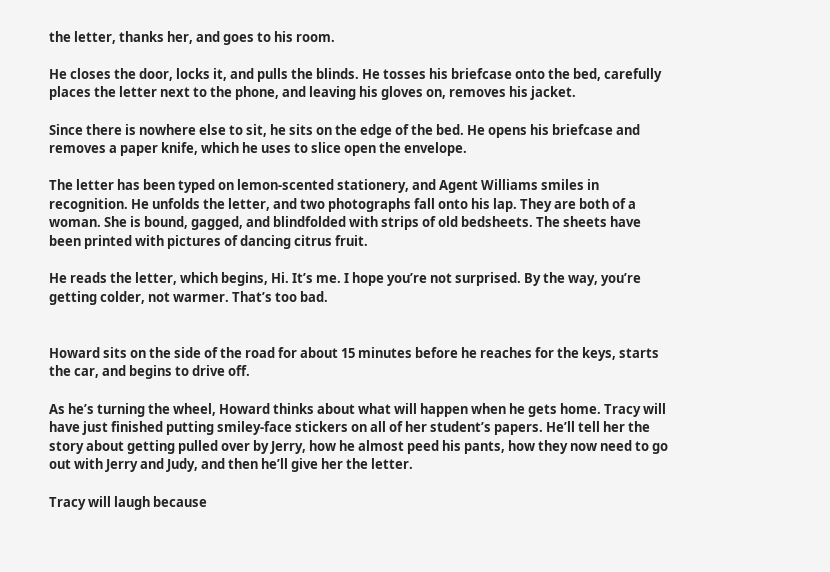the letter, thanks her, and goes to his room.

He closes the door, locks it, and pulls the blinds. He tosses his briefcase onto the bed, carefully places the letter next to the phone, and leaving his gloves on, removes his jacket.

Since there is nowhere else to sit, he sits on the edge of the bed. He opens his briefcase and removes a paper knife, which he uses to slice open the envelope.

The letter has been typed on lemon-scented stationery, and Agent Williams smiles in recognition. He unfolds the letter, and two photographs fall onto his lap. They are both of a woman. She is bound, gagged, and blindfolded with strips of old bedsheets. The sheets have been printed with pictures of dancing citrus fruit.

He reads the letter, which begins, Hi. It’s me. I hope you’re not surprised. By the way, you’re getting colder, not warmer. That’s too bad.


Howard sits on the side of the road for about 15 minutes before he reaches for the keys, starts the car, and begins to drive off.

As he’s turning the wheel, Howard thinks about what will happen when he gets home. Tracy will have just finished putting smiley-face stickers on all of her student’s papers. He’ll tell her the story about getting pulled over by Jerry, how he almost peed his pants, how they now need to go out with Jerry and Judy, and then he’ll give her the letter.

Tracy will laugh because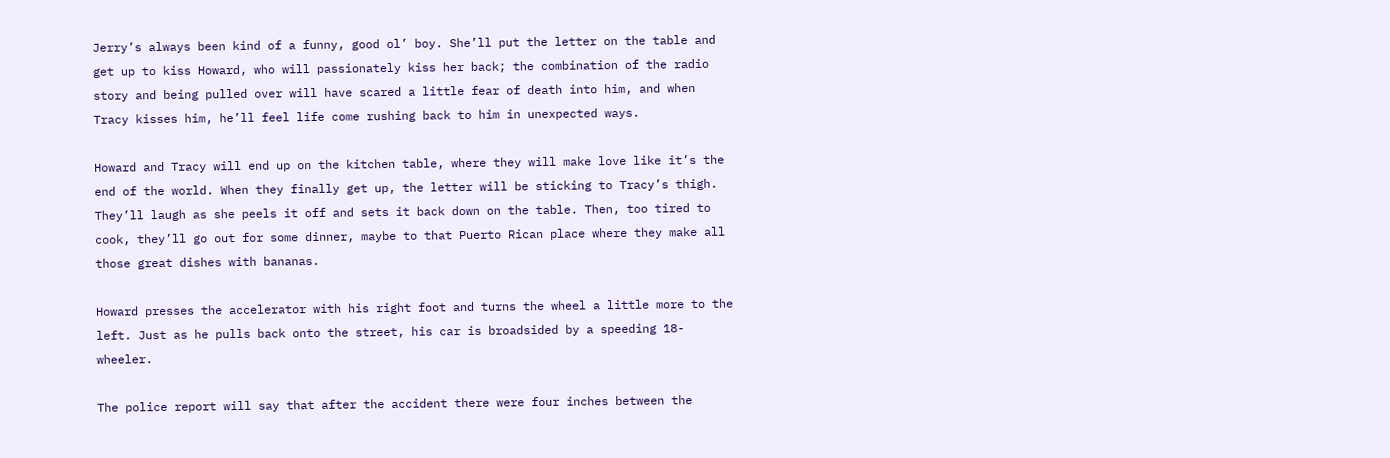Jerry’s always been kind of a funny, good ol’ boy. She’ll put the letter on the table and get up to kiss Howard, who will passionately kiss her back; the combination of the radio story and being pulled over will have scared a little fear of death into him, and when Tracy kisses him, he’ll feel life come rushing back to him in unexpected ways.

Howard and Tracy will end up on the kitchen table, where they will make love like it’s the end of the world. When they finally get up, the letter will be sticking to Tracy’s thigh. They’ll laugh as she peels it off and sets it back down on the table. Then, too tired to cook, they’ll go out for some dinner, maybe to that Puerto Rican place where they make all those great dishes with bananas.

Howard presses the accelerator with his right foot and turns the wheel a little more to the left. Just as he pulls back onto the street, his car is broadsided by a speeding 18-wheeler.

The police report will say that after the accident there were four inches between the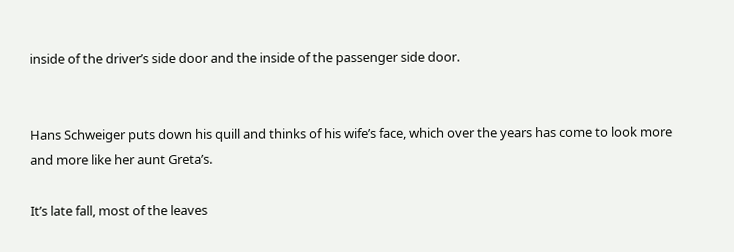inside of the driver’s side door and the inside of the passenger side door.


Hans Schweiger puts down his quill and thinks of his wife’s face, which over the years has come to look more and more like her aunt Greta’s.

It’s late fall, most of the leaves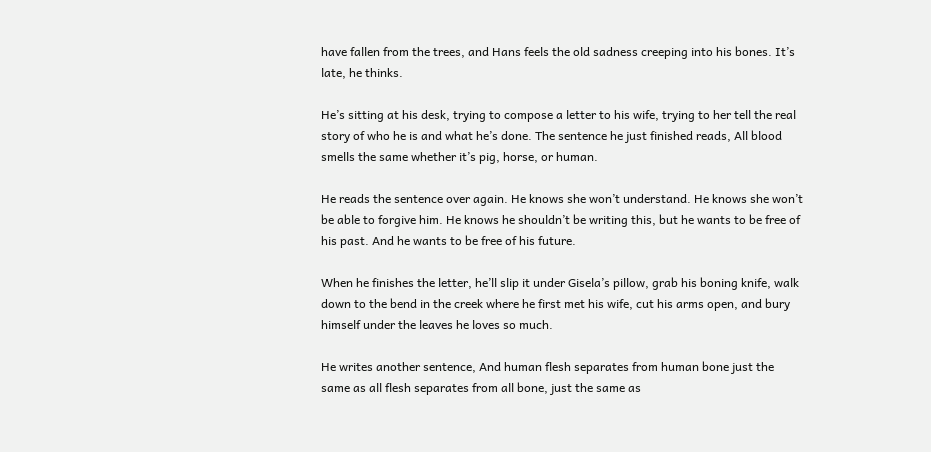have fallen from the trees, and Hans feels the old sadness creeping into his bones. It’s late, he thinks.

He’s sitting at his desk, trying to compose a letter to his wife, trying to her tell the real story of who he is and what he’s done. The sentence he just finished reads, All blood smells the same whether it’s pig, horse, or human.

He reads the sentence over again. He knows she won’t understand. He knows she won’t be able to forgive him. He knows he shouldn’t be writing this, but he wants to be free of his past. And he wants to be free of his future.

When he finishes the letter, he’ll slip it under Gisela’s pillow, grab his boning knife, walk down to the bend in the creek where he first met his wife, cut his arms open, and bury himself under the leaves he loves so much.

He writes another sentence, And human flesh separates from human bone just the same as all flesh separates from all bone, just the same as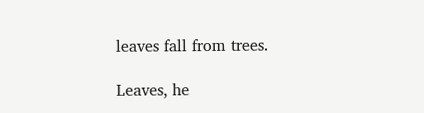leaves fall from trees.

Leaves, he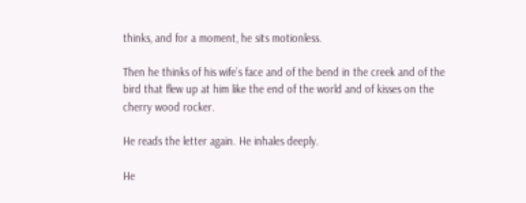thinks, and for a moment, he sits motionless.

Then he thinks of his wife’s face and of the bend in the creek and of the bird that flew up at him like the end of the world and of kisses on the cherry wood rocker.

He reads the letter again. He inhales deeply.

He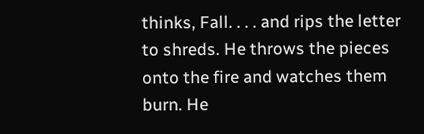thinks, Fall. . . . and rips the letter to shreds. He throws the pieces onto the fire and watches them burn. He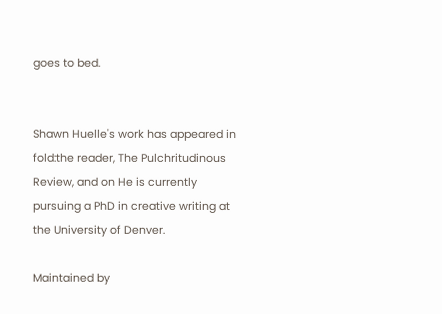goes to bed.


Shawn Huelle's work has appeared in fold:the reader, The Pulchritudinous Review, and on He is currently pursuing a PhD in creative writing at the University of Denver.

Maintained by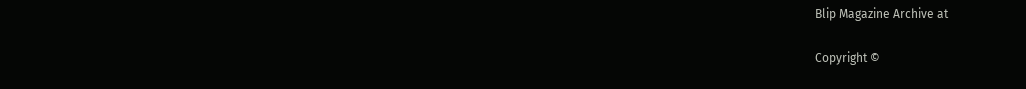Blip Magazine Archive at

Copyright ©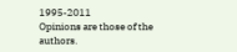1995-2011
Opinions are those of the authors.